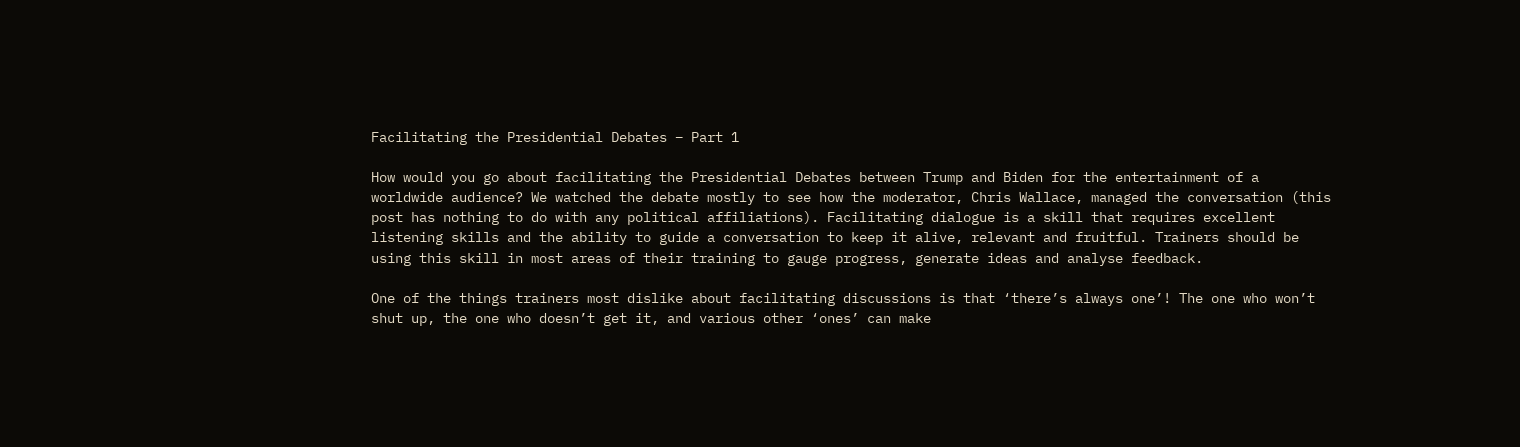Facilitating the Presidential Debates – Part 1

How would you go about facilitating the Presidential Debates between Trump and Biden for the entertainment of a worldwide audience? We watched the debate mostly to see how the moderator, Chris Wallace, managed the conversation (this post has nothing to do with any political affiliations). Facilitating dialogue is a skill that requires excellent listening skills and the ability to guide a conversation to keep it alive, relevant and fruitful. Trainers should be using this skill in most areas of their training to gauge progress, generate ideas and analyse feedback.

One of the things trainers most dislike about facilitating discussions is that ‘there’s always one’! The one who won’t shut up, the one who doesn’t get it, and various other ‘ones’ can make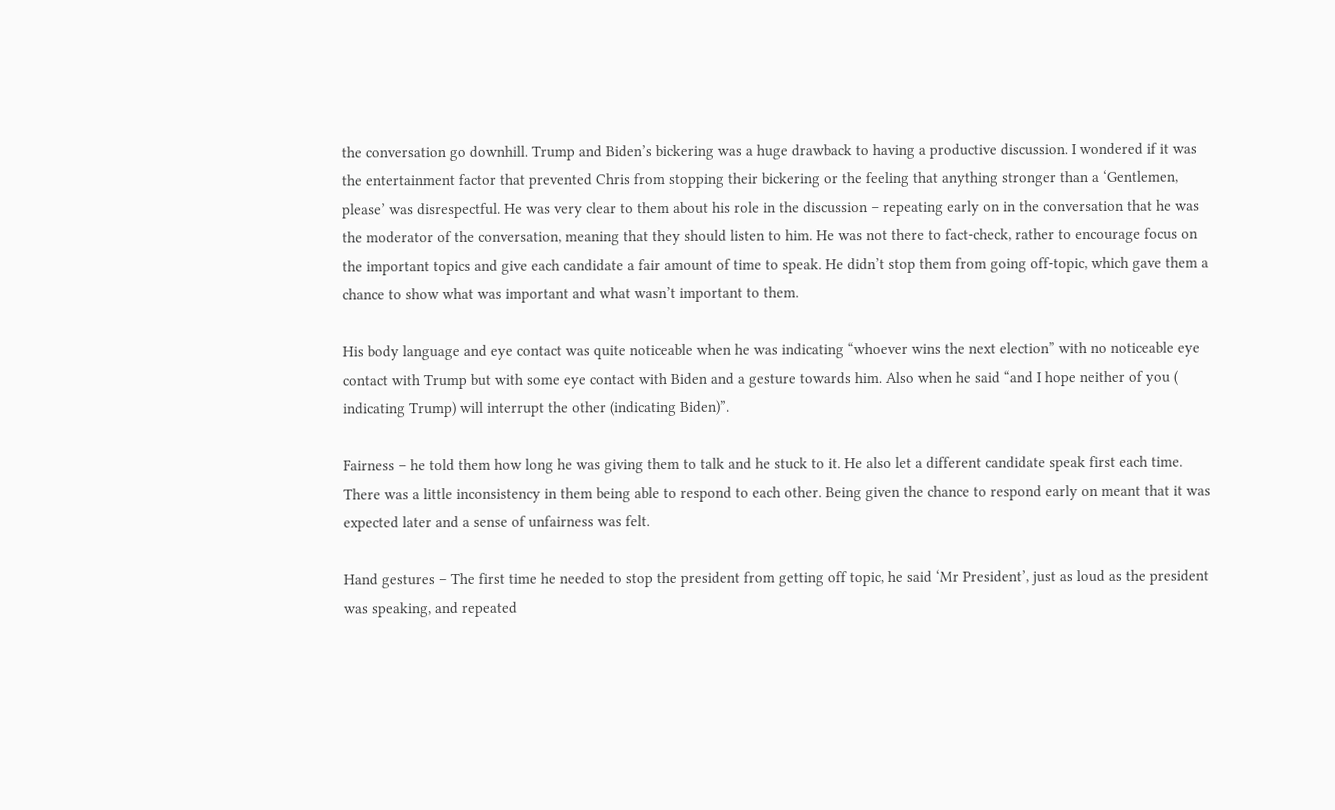the conversation go downhill. Trump and Biden’s bickering was a huge drawback to having a productive discussion. I wondered if it was the entertainment factor that prevented Chris from stopping their bickering or the feeling that anything stronger than a ‘Gentlemen, please’ was disrespectful. He was very clear to them about his role in the discussion – repeating early on in the conversation that he was the moderator of the conversation, meaning that they should listen to him. He was not there to fact-check, rather to encourage focus on the important topics and give each candidate a fair amount of time to speak. He didn’t stop them from going off-topic, which gave them a chance to show what was important and what wasn’t important to them.

His body language and eye contact was quite noticeable when he was indicating “whoever wins the next election” with no noticeable eye contact with Trump but with some eye contact with Biden and a gesture towards him. Also when he said “and I hope neither of you ( indicating Trump) will interrupt the other (indicating Biden)”.

Fairness – he told them how long he was giving them to talk and he stuck to it. He also let a different candidate speak first each time. There was a little inconsistency in them being able to respond to each other. Being given the chance to respond early on meant that it was expected later and a sense of unfairness was felt.

Hand gestures – The first time he needed to stop the president from getting off topic, he said ‘Mr President’, just as loud as the president was speaking, and repeated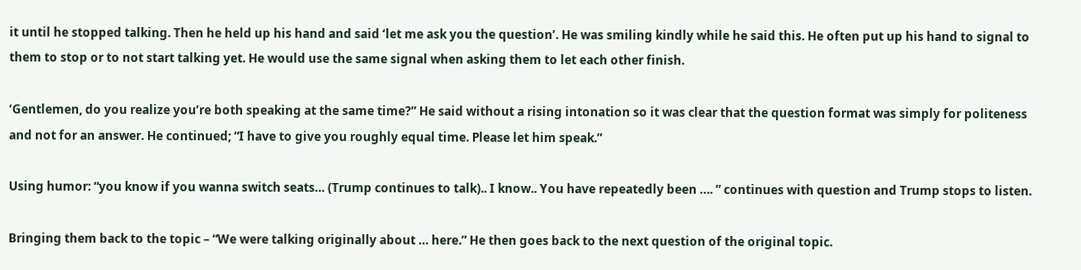it until he stopped talking. Then he held up his hand and said ‘let me ask you the question’. He was smiling kindly while he said this. He often put up his hand to signal to them to stop or to not start talking yet. He would use the same signal when asking them to let each other finish.

‘Gentlemen, do you realize you’re both speaking at the same time?” He said without a rising intonation so it was clear that the question format was simply for politeness and not for an answer. He continued; “I have to give you roughly equal time. Please let him speak.”

Using humor: “you know if you wanna switch seats… (Trump continues to talk).. I know.. You have repeatedly been …. ” continues with question and Trump stops to listen.

Bringing them back to the topic – “We were talking originally about … here.” He then goes back to the next question of the original topic.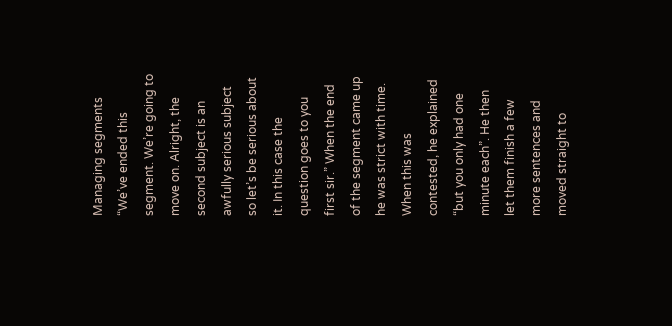Managing segments “We’ve ended this segment. We’re going to move on. Alright, the second subject is an awfully serious subject so let’s be serious about it. In this case the question goes to you first sir.” When the end of the segment came up he was strict with time. When this was contested, he explained “but you only had one minute each”. He then let them finish a few more sentences and moved straight to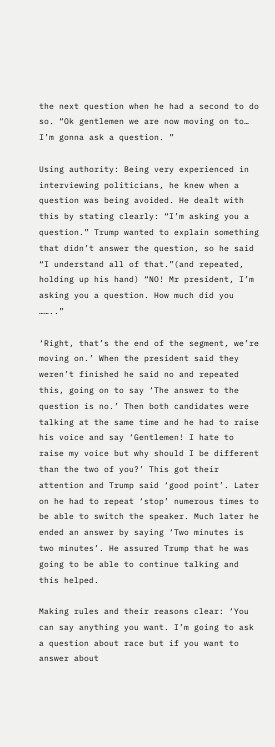the next question when he had a second to do so. “Ok gentlemen we are now moving on to… I’m gonna ask a question. ”

Using authority: Being very experienced in interviewing politicians, he knew when a question was being avoided. He dealt with this by stating clearly: “I’m asking you a question.” Trump wanted to explain something that didn’t answer the question, so he said “I understand all of that.”(and repeated, holding up his hand) “NO! Mr president, I’m asking you a question. How much did you ……..”

‘Right, that’s the end of the segment, we’re moving on.’ When the president said they weren’t finished he said no and repeated this, going on to say ‘The answer to the question is no.’ Then both candidates were talking at the same time and he had to raise his voice and say ‘Gentlemen! I hate to raise my voice but why should I be different than the two of you?’ This got their attention and Trump said ‘good point’. Later on he had to repeat ‘stop’ numerous times to be able to switch the speaker. Much later he ended an answer by saying ‘Two minutes is two minutes’. He assured Trump that he was going to be able to continue talking and this helped.

Making rules and their reasons clear: ‘You can say anything you want. I’m going to ask a question about race but if you want to answer about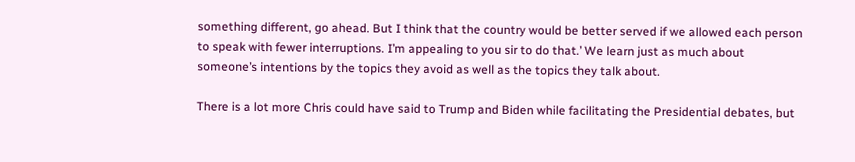something different, go ahead. But I think that the country would be better served if we allowed each person to speak with fewer interruptions. I’m appealing to you sir to do that.’ We learn just as much about someone’s intentions by the topics they avoid as well as the topics they talk about.

There is a lot more Chris could have said to Trump and Biden while facilitating the Presidential debates, but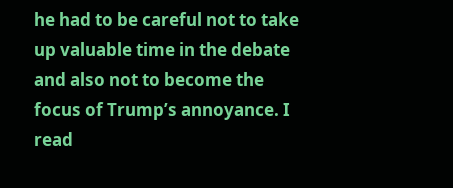he had to be careful not to take up valuable time in the debate and also not to become the focus of Trump’s annoyance. I read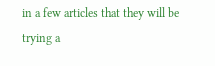in a few articles that they will be trying a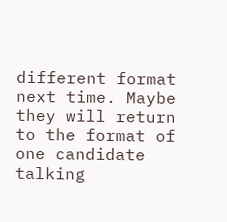different format next time. Maybe they will return to the format of one candidate talking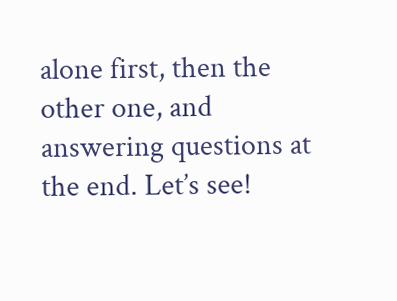alone first, then the other one, and answering questions at the end. Let’s see!